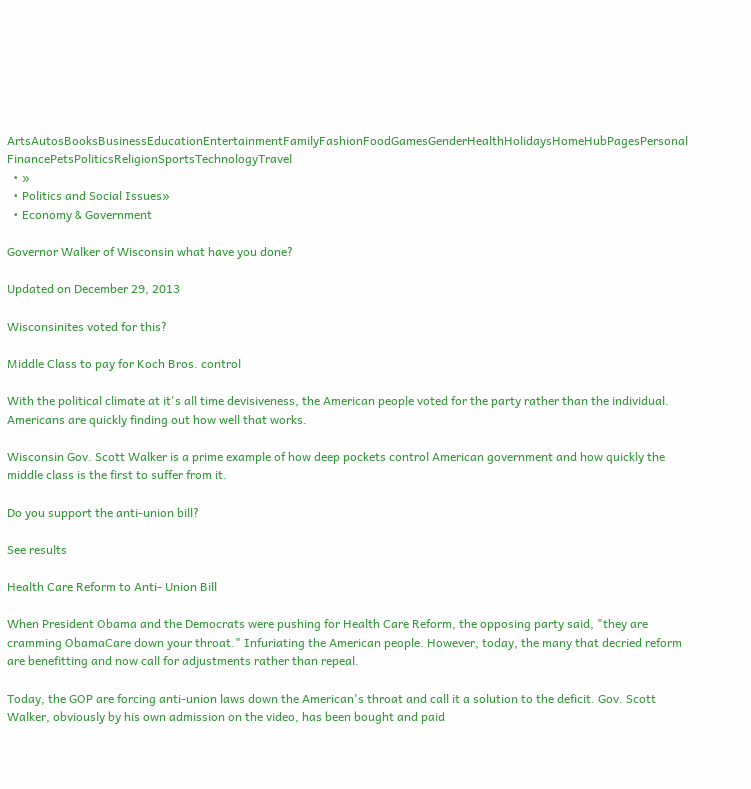ArtsAutosBooksBusinessEducationEntertainmentFamilyFashionFoodGamesGenderHealthHolidaysHomeHubPagesPersonal FinancePetsPoliticsReligionSportsTechnologyTravel
  • »
  • Politics and Social Issues»
  • Economy & Government

Governor Walker of Wisconsin what have you done?

Updated on December 29, 2013

Wisconsinites voted for this?

Middle Class to pay for Koch Bros. control

With the political climate at it's all time devisiveness, the American people voted for the party rather than the individual. Americans are quickly finding out how well that works.

Wisconsin Gov. Scott Walker is a prime example of how deep pockets control American government and how quickly the middle class is the first to suffer from it.

Do you support the anti-union bill?

See results

Health Care Reform to Anti- Union Bill

When President Obama and the Democrats were pushing for Health Care Reform, the opposing party said, "they are cramming ObamaCare down your throat." Infuriating the American people. However, today, the many that decried reform are benefitting and now call for adjustments rather than repeal.

Today, the GOP are forcing anti-union laws down the American's throat and call it a solution to the deficit. Gov. Scott Walker, obviously by his own admission on the video, has been bought and paid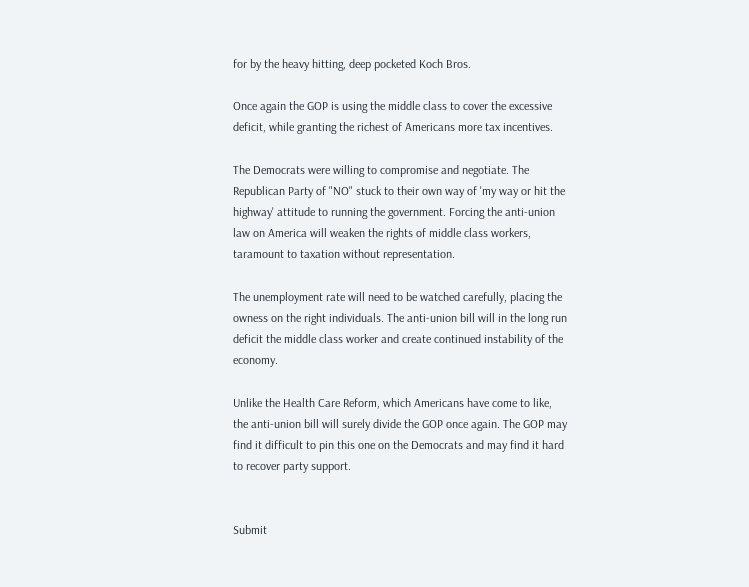for by the heavy hitting, deep pocketed Koch Bros.

Once again the GOP is using the middle class to cover the excessive deficit, while granting the richest of Americans more tax incentives.

The Democrats were willing to compromise and negotiate. The Republican Party of "NO" stuck to their own way of 'my way or hit the highway' attitude to running the government. Forcing the anti-union law on America will weaken the rights of middle class workers, taramount to taxation without representation.

The unemployment rate will need to be watched carefully, placing the owness on the right individuals. The anti-union bill will in the long run deficit the middle class worker and create continued instability of the economy.

Unlike the Health Care Reform, which Americans have come to like, the anti-union bill will surely divide the GOP once again. The GOP may find it difficult to pin this one on the Democrats and may find it hard to recover party support.


Submit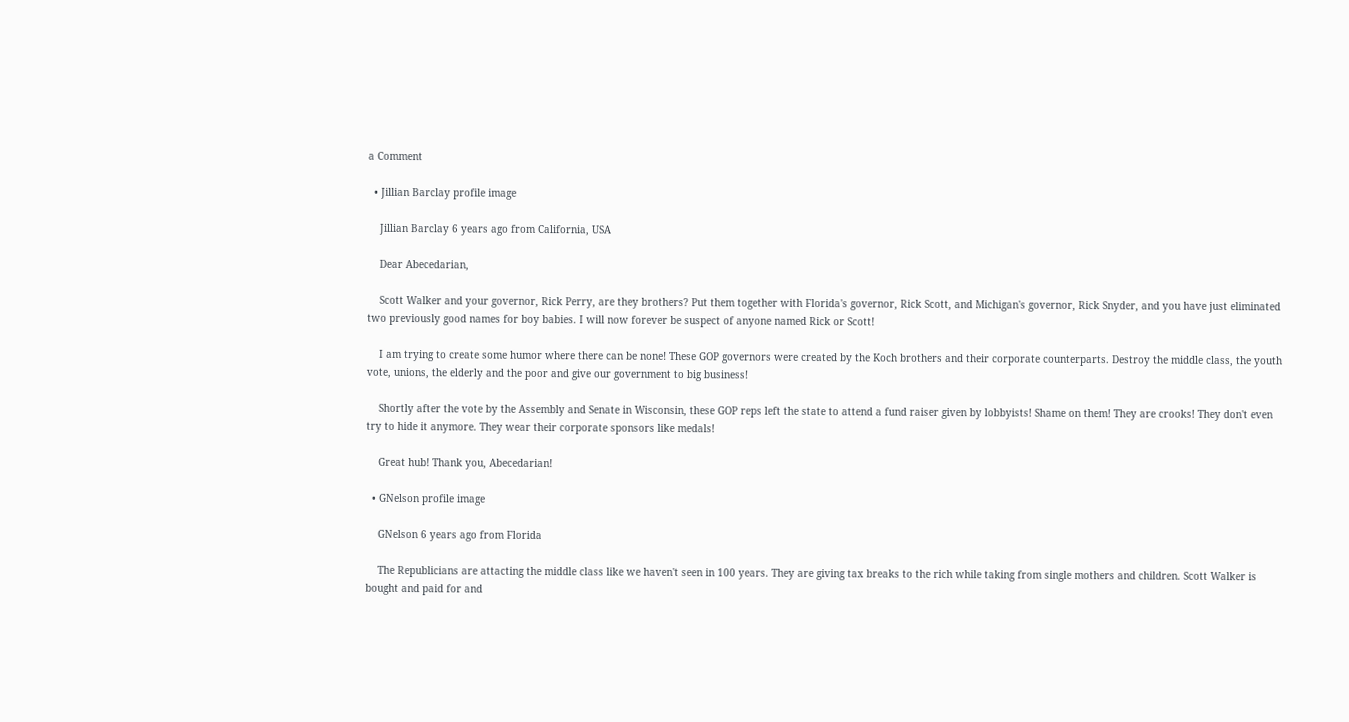a Comment

  • Jillian Barclay profile image

    Jillian Barclay 6 years ago from California, USA

    Dear Abecedarian,

    Scott Walker and your governor, Rick Perry, are they brothers? Put them together with Florida's governor, Rick Scott, and Michigan's governor, Rick Snyder, and you have just eliminated two previously good names for boy babies. I will now forever be suspect of anyone named Rick or Scott!

    I am trying to create some humor where there can be none! These GOP governors were created by the Koch brothers and their corporate counterparts. Destroy the middle class, the youth vote, unions, the elderly and the poor and give our government to big business!

    Shortly after the vote by the Assembly and Senate in Wisconsin, these GOP reps left the state to attend a fund raiser given by lobbyists! Shame on them! They are crooks! They don't even try to hide it anymore. They wear their corporate sponsors like medals!

    Great hub! Thank you, Abecedarian!

  • GNelson profile image

    GNelson 6 years ago from Florida

    The Republicians are attacting the middle class like we haven't seen in 100 years. They are giving tax breaks to the rich while taking from single mothers and children. Scott Walker is bought and paid for and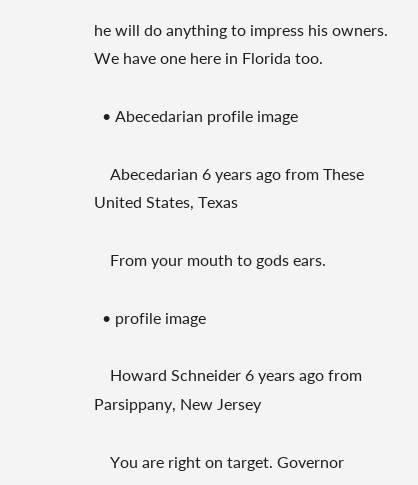he will do anything to impress his owners. We have one here in Florida too.

  • Abecedarian profile image

    Abecedarian 6 years ago from These United States, Texas

    From your mouth to gods ears.

  • profile image

    Howard Schneider 6 years ago from Parsippany, New Jersey

    You are right on target. Governor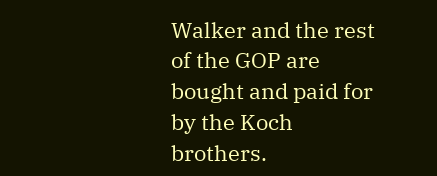Walker and the rest of the GOP are bought and paid for by the Koch brothers.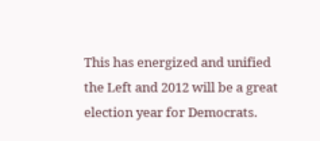This has energized and unified the Left and 2012 will be a great election year for Democrats.